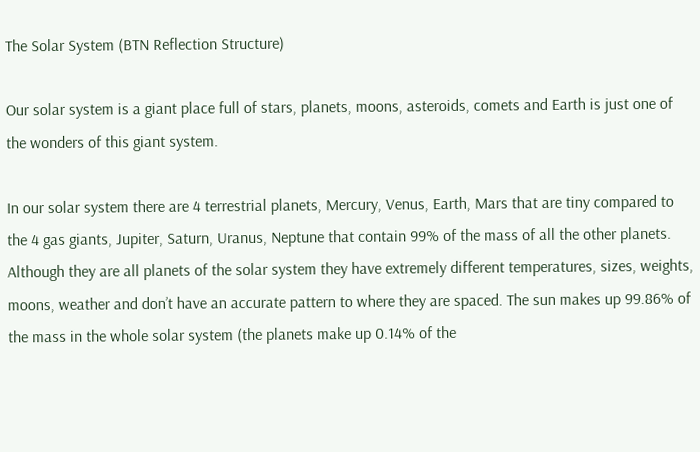The Solar System (BTN Reflection Structure)

Our solar system is a giant place full of stars, planets, moons, asteroids, comets and Earth is just one of the wonders of this giant system.

In our solar system there are 4 terrestrial planets, Mercury, Venus, Earth, Mars that are tiny compared to the 4 gas giants, Jupiter, Saturn, Uranus, Neptune that contain 99% of the mass of all the other planets. Although they are all planets of the solar system they have extremely different temperatures, sizes, weights, moons, weather and don’t have an accurate pattern to where they are spaced. The sun makes up 99.86% of the mass in the whole solar system (the planets make up 0.14% of the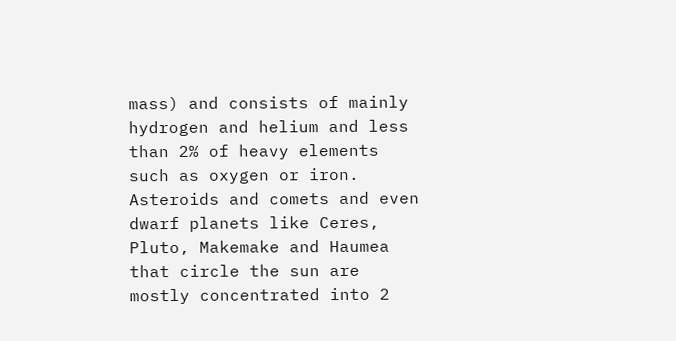mass) and consists of mainly hydrogen and helium and less than 2% of heavy elements such as oxygen or iron. Asteroids and comets and even dwarf planets like Ceres, Pluto, Makemake and Haumea that circle the sun are mostly concentrated into 2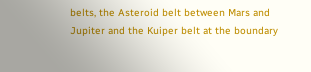belts, the Asteroid belt between Mars and Jupiter and the Kuiper belt at the boundary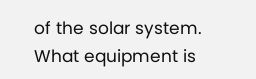of the solar system. What equipment is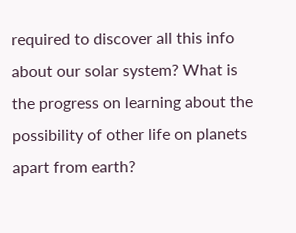required to discover all this info about our solar system? What is the progress on learning about the possibility of other life on planets apart from earth?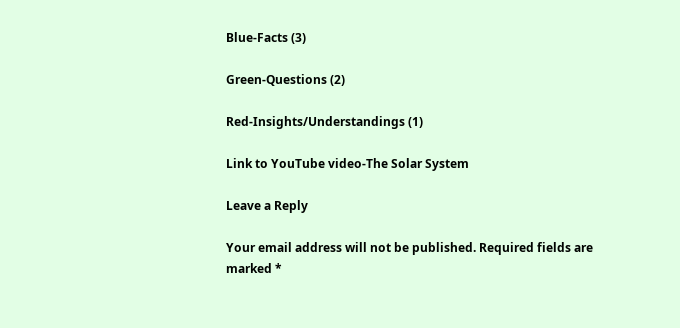Blue-Facts (3)

Green-Questions (2)

Red-Insights/Understandings (1)

Link to YouTube video-The Solar System

Leave a Reply

Your email address will not be published. Required fields are marked *